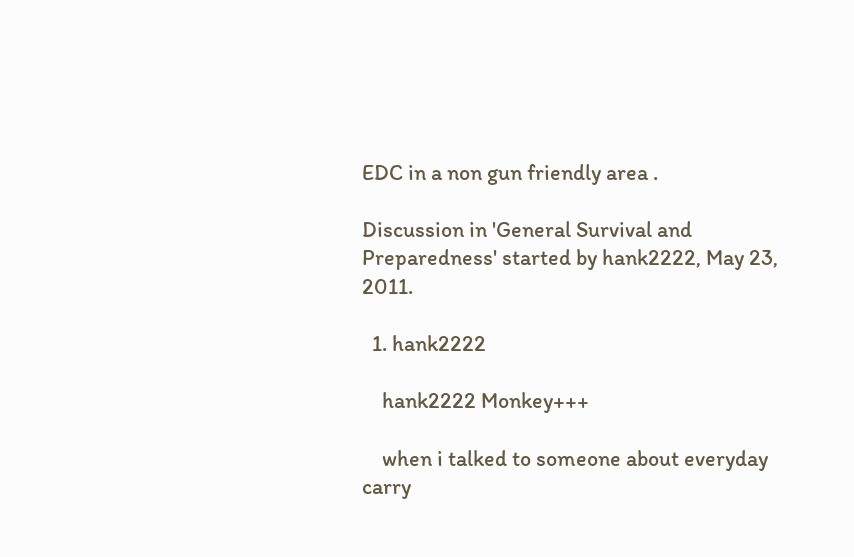EDC in a non gun friendly area .

Discussion in 'General Survival and Preparedness' started by hank2222, May 23, 2011.

  1. hank2222

    hank2222 Monkey+++

    when i talked to someone about everyday carry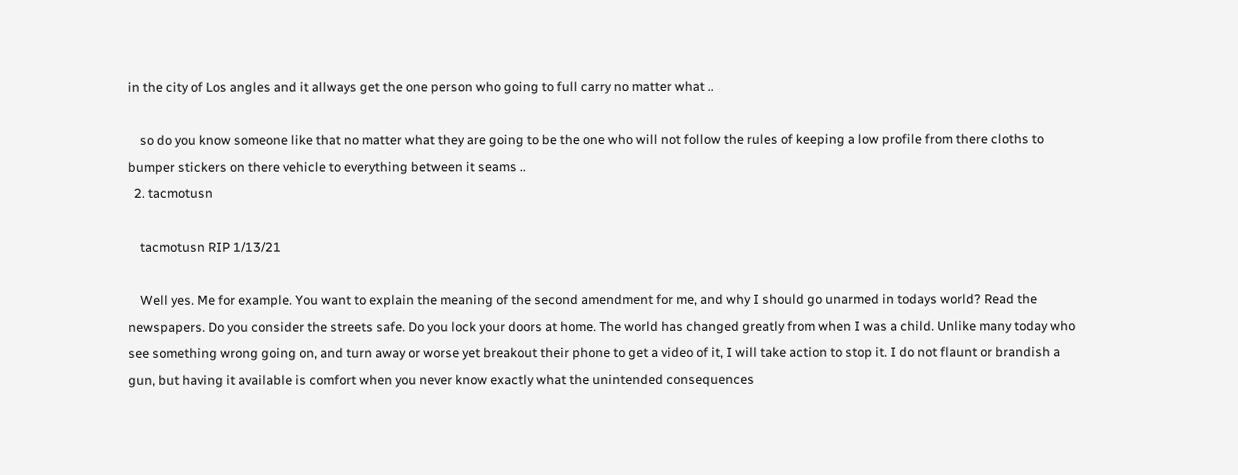in the city of Los angles and it allways get the one person who going to full carry no matter what ..

    so do you know someone like that no matter what they are going to be the one who will not follow the rules of keeping a low profile from there cloths to bumper stickers on there vehicle to everything between it seams ..
  2. tacmotusn

    tacmotusn RIP 1/13/21

    Well yes. Me for example. You want to explain the meaning of the second amendment for me, and why I should go unarmed in todays world? Read the newspapers. Do you consider the streets safe. Do you lock your doors at home. The world has changed greatly from when I was a child. Unlike many today who see something wrong going on, and turn away or worse yet breakout their phone to get a video of it, I will take action to stop it. I do not flaunt or brandish a gun, but having it available is comfort when you never know exactly what the unintended consequences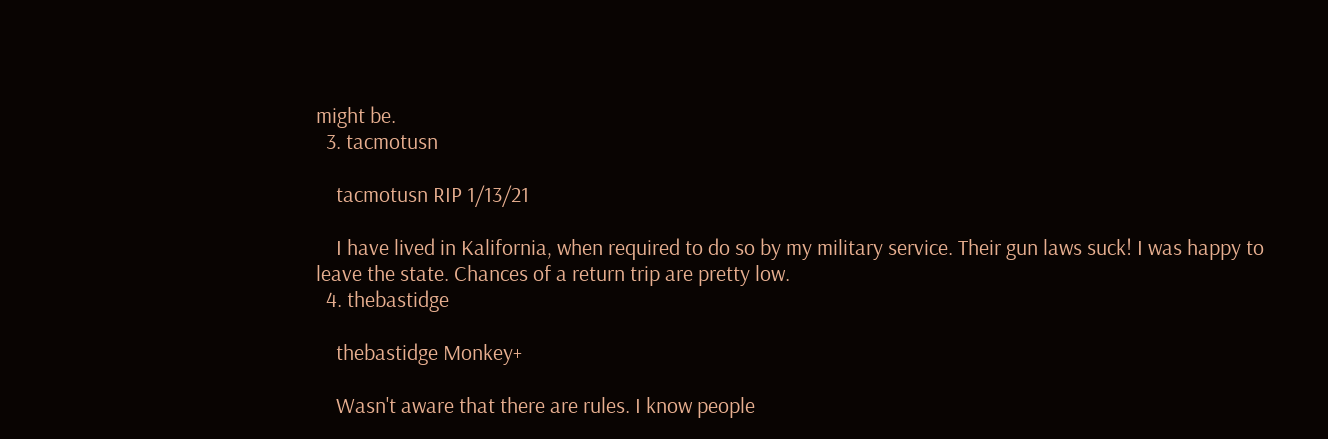might be.
  3. tacmotusn

    tacmotusn RIP 1/13/21

    I have lived in Kalifornia, when required to do so by my military service. Their gun laws suck! I was happy to leave the state. Chances of a return trip are pretty low.
  4. thebastidge

    thebastidge Monkey+

    Wasn't aware that there are rules. I know people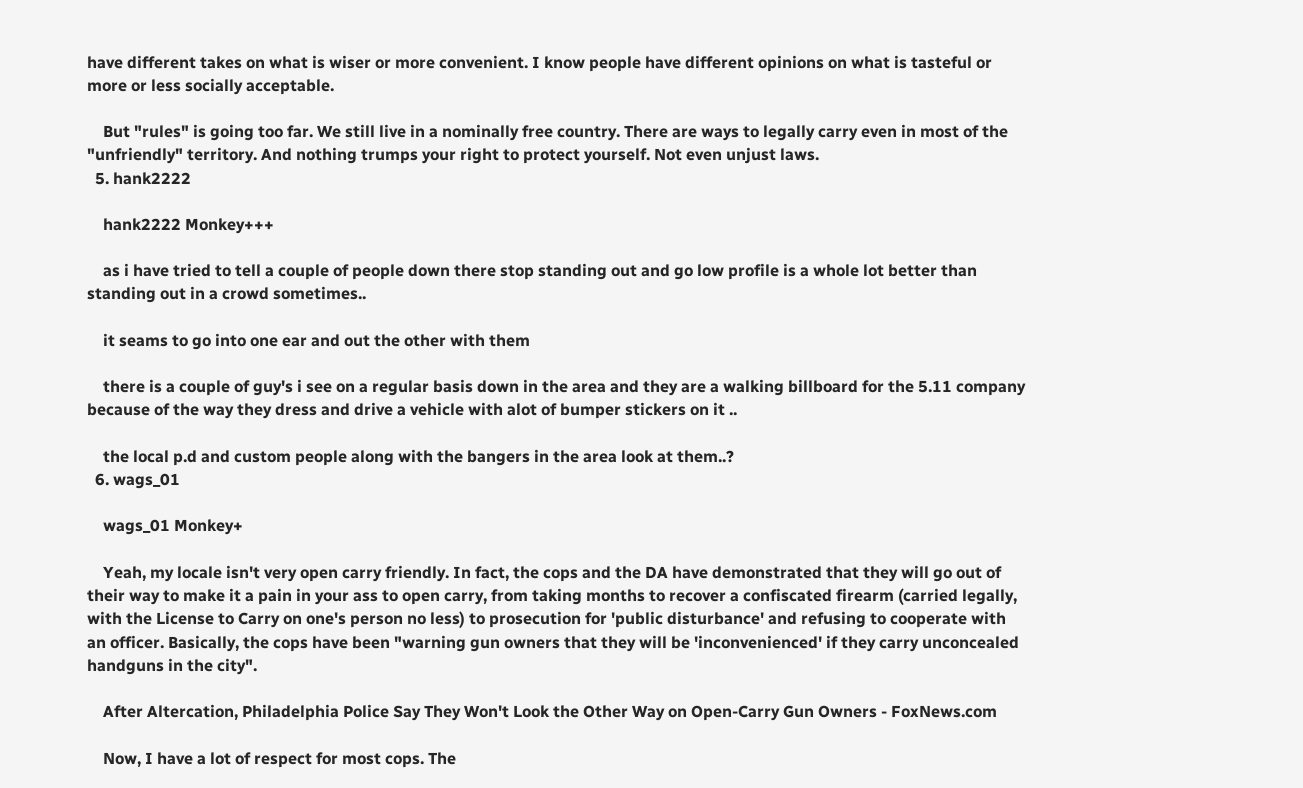have different takes on what is wiser or more convenient. I know people have different opinions on what is tasteful or more or less socially acceptable.

    But "rules" is going too far. We still live in a nominally free country. There are ways to legally carry even in most of the "unfriendly" territory. And nothing trumps your right to protect yourself. Not even unjust laws.
  5. hank2222

    hank2222 Monkey+++

    as i have tried to tell a couple of people down there stop standing out and go low profile is a whole lot better than standing out in a crowd sometimes..

    it seams to go into one ear and out the other with them

    there is a couple of guy's i see on a regular basis down in the area and they are a walking billboard for the 5.11 company because of the way they dress and drive a vehicle with alot of bumper stickers on it ..

    the local p.d and custom people along with the bangers in the area look at them..?
  6. wags_01

    wags_01 Monkey+

    Yeah, my locale isn't very open carry friendly. In fact, the cops and the DA have demonstrated that they will go out of their way to make it a pain in your ass to open carry, from taking months to recover a confiscated firearm (carried legally, with the License to Carry on one's person no less) to prosecution for 'public disturbance' and refusing to cooperate with an officer. Basically, the cops have been "warning gun owners that they will be 'inconvenienced' if they carry unconcealed handguns in the city".

    After Altercation, Philadelphia Police Say They Won't Look the Other Way on Open-Carry Gun Owners - FoxNews.com

    Now, I have a lot of respect for most cops. The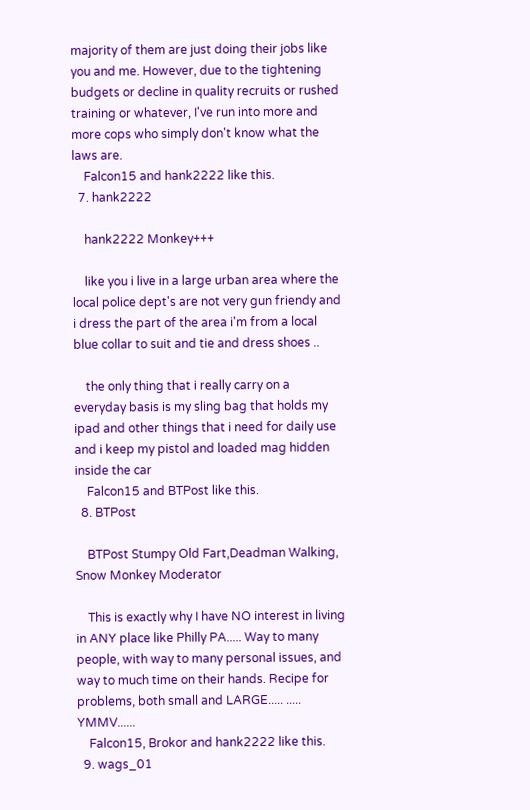majority of them are just doing their jobs like you and me. However, due to the tightening budgets or decline in quality recruits or rushed training or whatever, I've run into more and more cops who simply don't know what the laws are.
    Falcon15 and hank2222 like this.
  7. hank2222

    hank2222 Monkey+++

    like you i live in a large urban area where the local police dept's are not very gun friendy and i dress the part of the area i'm from a local blue collar to suit and tie and dress shoes ..

    the only thing that i really carry on a everyday basis is my sling bag that holds my ipad and other things that i need for daily use and i keep my pistol and loaded mag hidden inside the car
    Falcon15 and BTPost like this.
  8. BTPost

    BTPost Stumpy Old Fart,Deadman Walking, Snow Monkey Moderator

    This is exactly why I have NO interest in living in ANY place like Philly PA..... Way to many people, with way to many personal issues, and way to much time on their hands. Recipe for problems, both small and LARGE..... ..... YMMV......
    Falcon15, Brokor and hank2222 like this.
  9. wags_01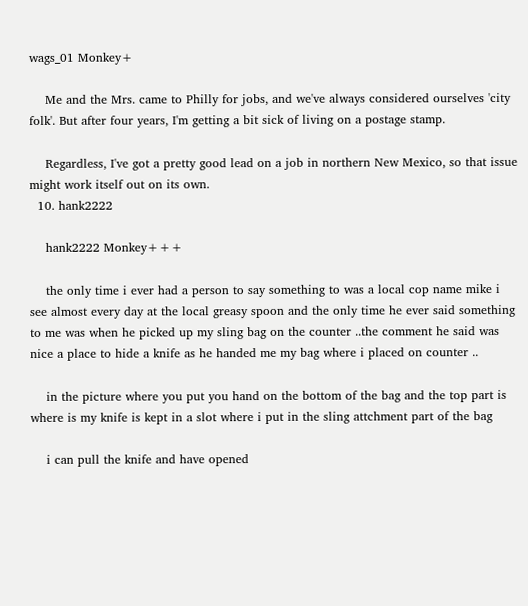wags_01 Monkey+

    Me and the Mrs. came to Philly for jobs, and we've always considered ourselves 'city folk'. But after four years, I'm getting a bit sick of living on a postage stamp.

    Regardless, I've got a pretty good lead on a job in northern New Mexico, so that issue might work itself out on its own.
  10. hank2222

    hank2222 Monkey+++

    the only time i ever had a person to say something to was a local cop name mike i see almost every day at the local greasy spoon and the only time he ever said something to me was when he picked up my sling bag on the counter ..the comment he said was nice a place to hide a knife as he handed me my bag where i placed on counter ..

    in the picture where you put you hand on the bottom of the bag and the top part is where is my knife is kept in a slot where i put in the sling attchment part of the bag

    i can pull the knife and have opened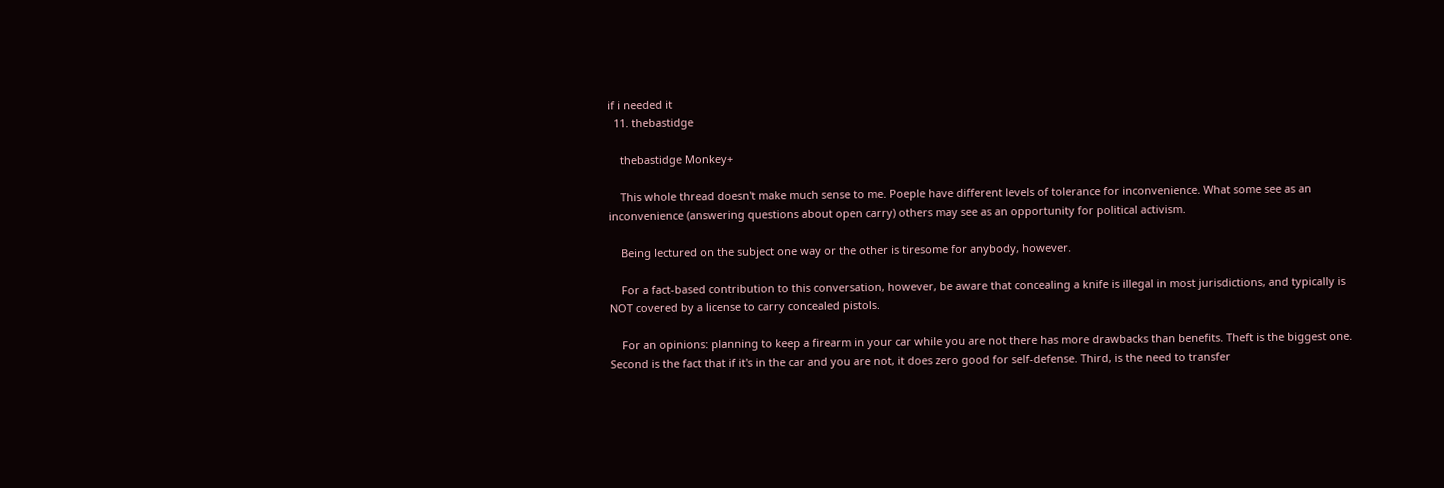if i needed it
  11. thebastidge

    thebastidge Monkey+

    This whole thread doesn't make much sense to me. Poeple have different levels of tolerance for inconvenience. What some see as an inconvenience (answering questions about open carry) others may see as an opportunity for political activism.

    Being lectured on the subject one way or the other is tiresome for anybody, however.

    For a fact-based contribution to this conversation, however, be aware that concealing a knife is illegal in most jurisdictions, and typically is NOT covered by a license to carry concealed pistols.

    For an opinions: planning to keep a firearm in your car while you are not there has more drawbacks than benefits. Theft is the biggest one. Second is the fact that if it's in the car and you are not, it does zero good for self-defense. Third, is the need to transfer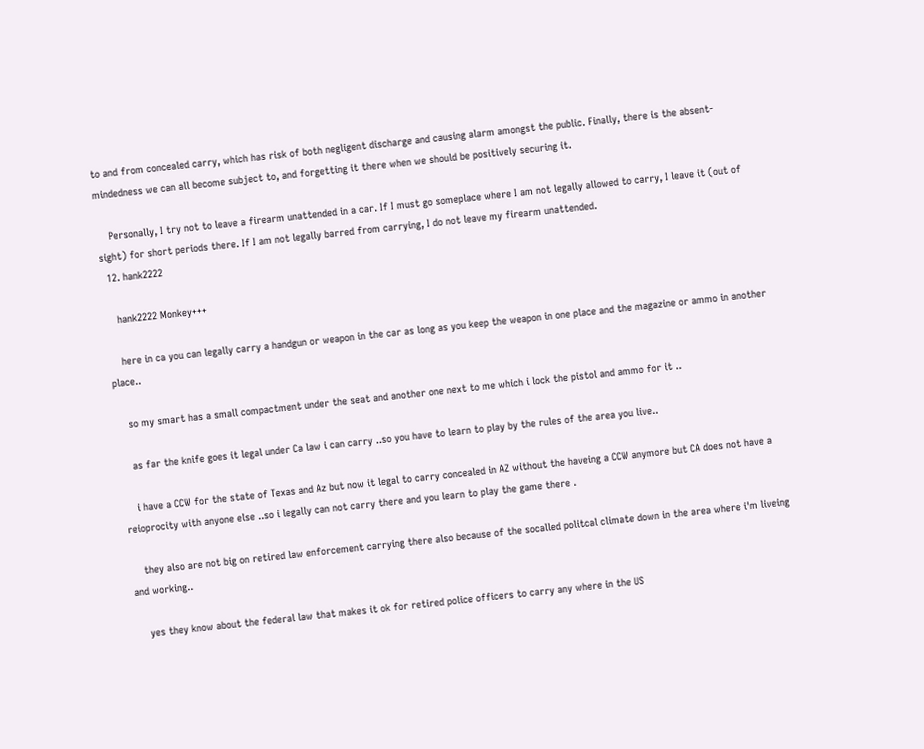to and from concealed carry, which has risk of both negligent discharge and causing alarm amongst the public. Finally, there is the absent-mindedness we can all become subject to, and forgetting it there when we should be positively securing it.

    Personally, I try not to leave a firearm unattended in a car. If I must go someplace where I am not legally allowed to carry, I leave it (out of sight) for short periods there. If I am not legally barred from carrying, I do not leave my firearm unattended.
  12. hank2222

    hank2222 Monkey+++

    here in ca you can legally carry a handgun or weapon in the car as long as you keep the weapon in one place and the magazine or ammo in another place..

    so my smart has a small compactment under the seat and another one next to me which i lock the pistol and ammo for it ..

    as far the knife goes it legal under Ca law i can carry ..so you have to learn to play by the rules of the area you live..

    i have a CCW for the state of Texas and Az but now it legal to carry concealed in AZ without the haveing a CCW anymore but CA does not have a reioprocity with anyone else ..so i legally can not carry there and you learn to play the game there .

    they also are not big on retired law enforcement carrying there also because of the socalled politcal climate down in the area where i'm liveing and working..

    yes they know about the federal law that makes it ok for retired police officers to carry any where in the US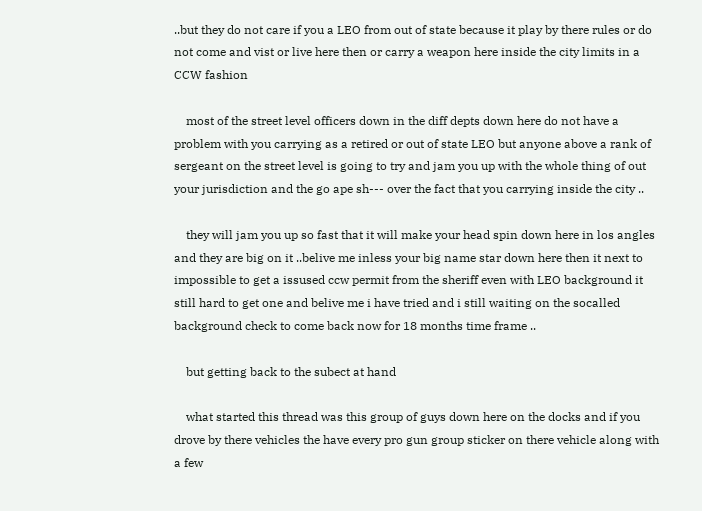..but they do not care if you a LEO from out of state because it play by there rules or do not come and vist or live here then or carry a weapon here inside the city limits in a CCW fashion

    most of the street level officers down in the diff depts down here do not have a problem with you carrying as a retired or out of state LEO but anyone above a rank of sergeant on the street level is going to try and jam you up with the whole thing of out your jurisdiction and the go ape sh--- over the fact that you carrying inside the city ..

    they will jam you up so fast that it will make your head spin down here in los angles and they are big on it ..belive me inless your big name star down here then it next to impossible to get a issused ccw permit from the sheriff even with LEO background it still hard to get one and belive me i have tried and i still waiting on the socalled background check to come back now for 18 months time frame ..

    but getting back to the subect at hand

    what started this thread was this group of guys down here on the docks and if you drove by there vehicles the have every pro gun group sticker on there vehicle along with a few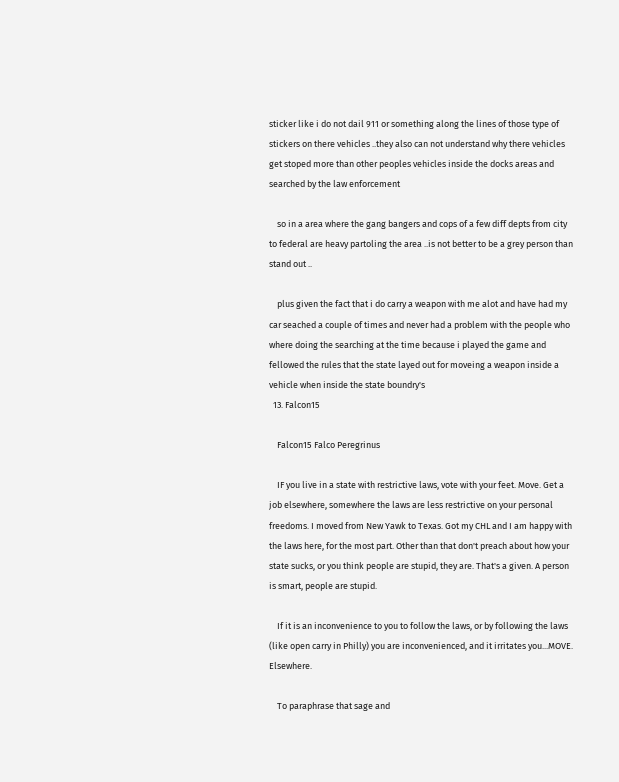sticker like i do not dail 911 or something along the lines of those type of stickers on there vehicles ..they also can not understand why there vehicles get stoped more than other peoples vehicles inside the docks areas and searched by the law enforcement

    so in a area where the gang bangers and cops of a few diff depts from city to federal are heavy partoling the area ..is not better to be a grey person than stand out ..

    plus given the fact that i do carry a weapon with me alot and have had my car seached a couple of times and never had a problem with the people who where doing the searching at the time because i played the game and fellowed the rules that the state layed out for moveing a weapon inside a vehicle when inside the state boundry's
  13. Falcon15

    Falcon15 Falco Peregrinus

    IF you live in a state with restrictive laws, vote with your feet. Move. Get a job elsewhere, somewhere the laws are less restrictive on your personal freedoms. I moved from New Yawk to Texas. Got my CHL and I am happy with the laws here, for the most part. Other than that don't preach about how your state sucks, or you think people are stupid, they are. That's a given. A person is smart, people are stupid.

    If it is an inconvenience to you to follow the laws, or by following the laws (like open carry in Philly) you are inconvenienced, and it irritates you...MOVE. Elsewhere.

    To paraphrase that sage and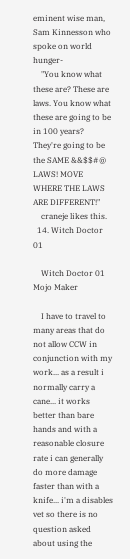eminent wise man, Sam Kinnesson who spoke on world hunger-
    "You know what these are? These are laws. You know what these are going to be in 100 years? They're going to be the SAME &&$$#@ LAWS! MOVE WHERE THE LAWS ARE DIFFERENT!"
    craneje likes this.
  14. Witch Doctor 01

    Witch Doctor 01 Mojo Maker

    I have to travel to many areas that do not allow CCW in conjunction with my work... as a result i normally carry a cane... it works better than bare hands and with a reasonable closure rate i can generally do more damage faster than with a knife... i'm a disables vet so there is no question asked about using the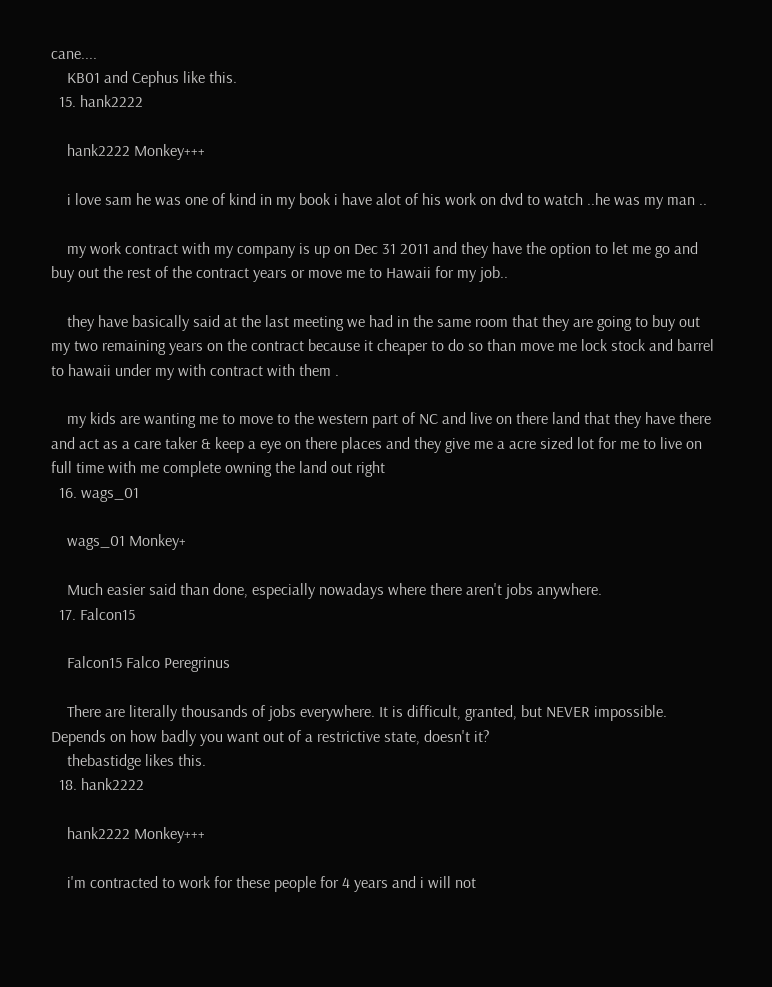cane....
    KB01 and Cephus like this.
  15. hank2222

    hank2222 Monkey+++

    i love sam he was one of kind in my book i have alot of his work on dvd to watch ..he was my man ..

    my work contract with my company is up on Dec 31 2011 and they have the option to let me go and buy out the rest of the contract years or move me to Hawaii for my job..

    they have basically said at the last meeting we had in the same room that they are going to buy out my two remaining years on the contract because it cheaper to do so than move me lock stock and barrel to hawaii under my with contract with them .

    my kids are wanting me to move to the western part of NC and live on there land that they have there and act as a care taker & keep a eye on there places and they give me a acre sized lot for me to live on full time with me complete owning the land out right
  16. wags_01

    wags_01 Monkey+

    Much easier said than done, especially nowadays where there aren't jobs anywhere.
  17. Falcon15

    Falcon15 Falco Peregrinus

    There are literally thousands of jobs everywhere. It is difficult, granted, but NEVER impossible. Depends on how badly you want out of a restrictive state, doesn't it?
    thebastidge likes this.
  18. hank2222

    hank2222 Monkey+++

    i'm contracted to work for these people for 4 years and i will not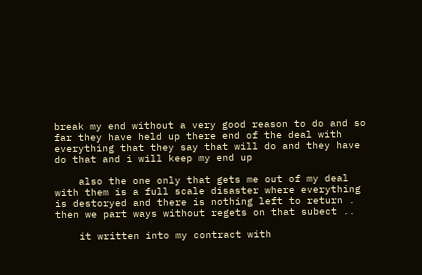break my end without a very good reason to do and so far they have held up there end of the deal with everything that they say that will do and they have do that and i will keep my end up

    also the one only that gets me out of my deal with them is a full scale disaster where everything is destoryed and there is nothing left to return . then we part ways without regets on that subect ..

    it written into my contract with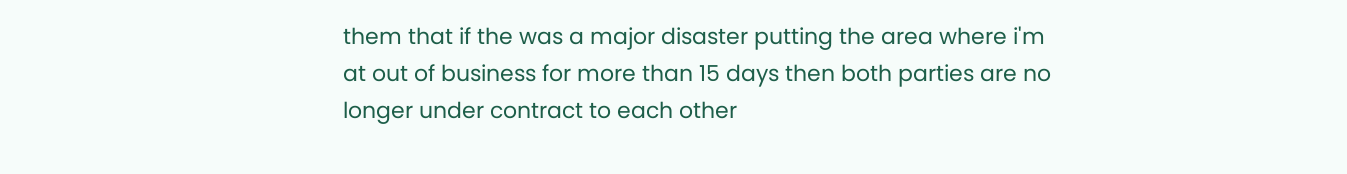them that if the was a major disaster putting the area where i'm at out of business for more than 15 days then both parties are no longer under contract to each other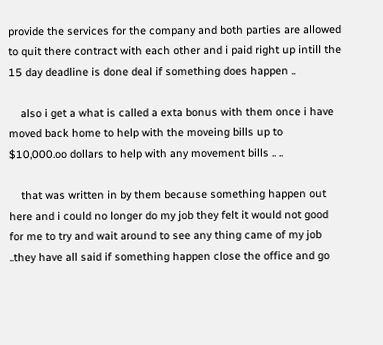provide the services for the company and both parties are allowed to quit there contract with each other and i paid right up intill the 15 day deadline is done deal if something does happen ..

    also i get a what is called a exta bonus with them once i have moved back home to help with the moveing bills up to $10,000.oo dollars to help with any movement bills .. ..

    that was written in by them because something happen out here and i could no longer do my job they felt it would not good for me to try and wait around to see any thing came of my job ..they have all said if something happen close the office and go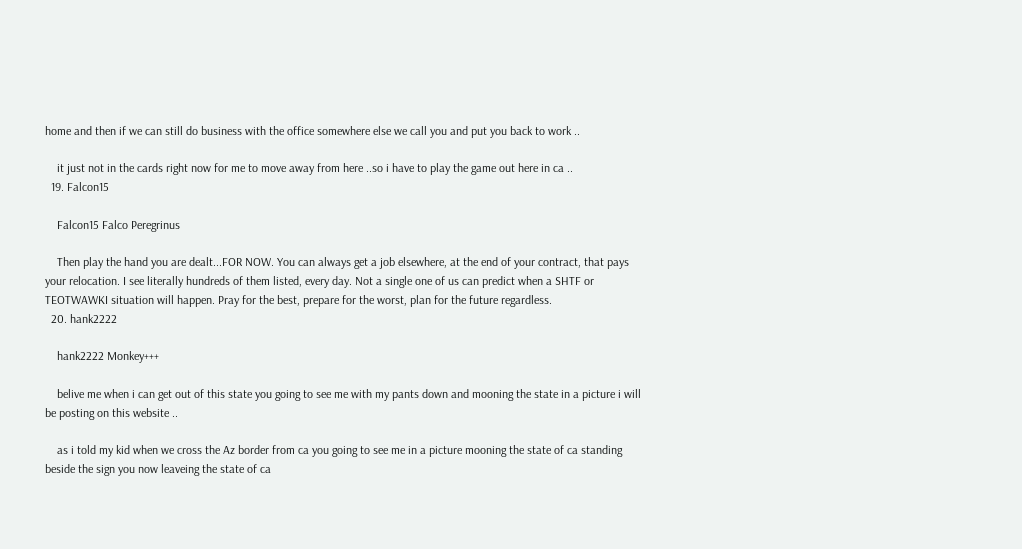home and then if we can still do business with the office somewhere else we call you and put you back to work ..

    it just not in the cards right now for me to move away from here ..so i have to play the game out here in ca ..
  19. Falcon15

    Falcon15 Falco Peregrinus

    Then play the hand you are dealt...FOR NOW. You can always get a job elsewhere, at the end of your contract, that pays your relocation. I see literally hundreds of them listed, every day. Not a single one of us can predict when a SHTF or TEOTWAWKI situation will happen. Pray for the best, prepare for the worst, plan for the future regardless.
  20. hank2222

    hank2222 Monkey+++

    belive me when i can get out of this state you going to see me with my pants down and mooning the state in a picture i will be posting on this website ..

    as i told my kid when we cross the Az border from ca you going to see me in a picture mooning the state of ca standing beside the sign you now leaveing the state of ca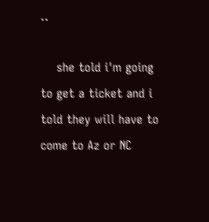..

    she told i'm going to get a ticket and i told they will have to come to Az or NC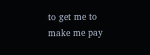to get me to make me pay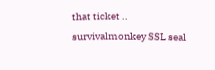that ticket ..
survivalmonkey SSL seal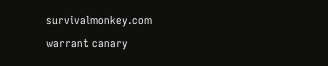survivalmonkey.com warrant canary